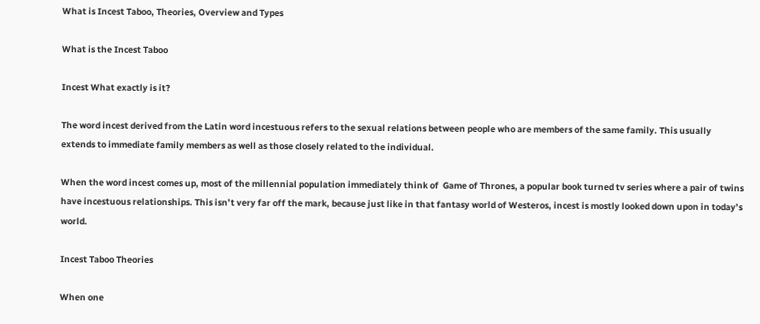What is Incest Taboo, Theories, Overview and Types

What is the Incest Taboo

Incest What exactly is it?

The word incest derived from the Latin word incestuous refers to the sexual relations between people who are members of the same family. This usually extends to immediate family members as well as those closely related to the individual.

When the word incest comes up, most of the millennial population immediately think of  Game of Thrones, a popular book turned tv series where a pair of twins have incestuous relationships. This isn’t very far off the mark, because just like in that fantasy world of Westeros, incest is mostly looked down upon in today’s world.

Incest Taboo Theories

When one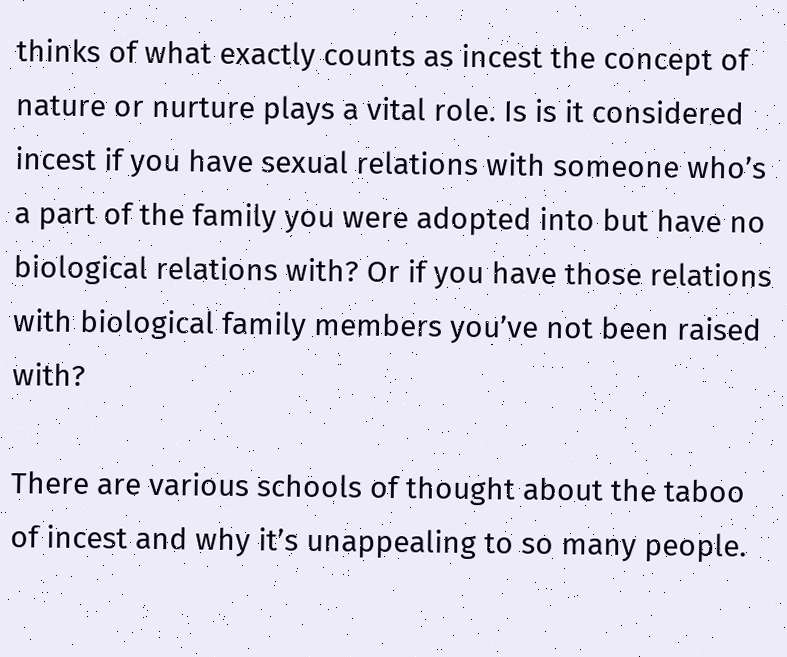thinks of what exactly counts as incest the concept of nature or nurture plays a vital role. Is is it considered incest if you have sexual relations with someone who’s a part of the family you were adopted into but have no biological relations with? Or if you have those relations with biological family members you’ve not been raised with?

There are various schools of thought about the taboo of incest and why it’s unappealing to so many people.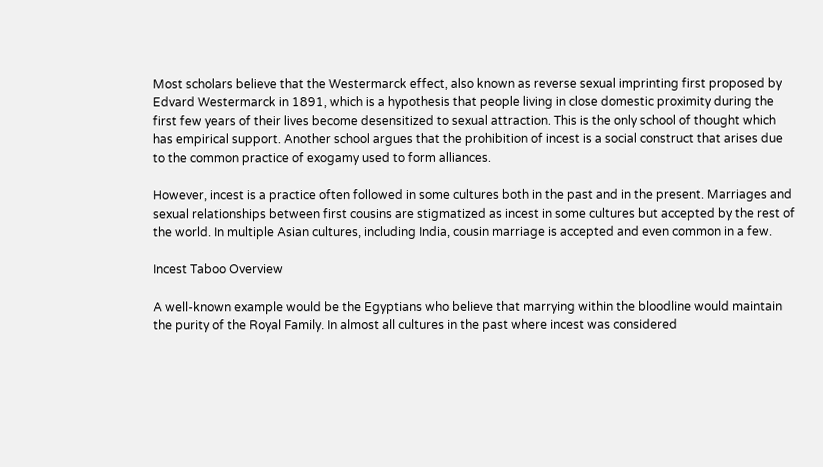Most scholars believe that the Westermarck effect, also known as reverse sexual imprinting first proposed by Edvard Westermarck in 1891, which is a hypothesis that people living in close domestic proximity during the first few years of their lives become desensitized to sexual attraction. This is the only school of thought which has empirical support. Another school argues that the prohibition of incest is a social construct that arises due to the common practice of exogamy used to form alliances.

However, incest is a practice often followed in some cultures both in the past and in the present. Marriages and sexual relationships between first cousins are stigmatized as incest in some cultures but accepted by the rest of the world. In multiple Asian cultures, including India, cousin marriage is accepted and even common in a few.

Incest Taboo Overview

A well-known example would be the Egyptians who believe that marrying within the bloodline would maintain the purity of the Royal Family. In almost all cultures in the past where incest was considered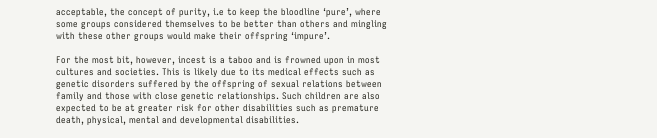acceptable, the concept of purity, i.e to keep the bloodline ‘pure’, where some groups considered themselves to be better than others and mingling with these other groups would make their offspring ‘impure’.

For the most bit, however, incest is a taboo and is frowned upon in most cultures and societies. This is likely due to its medical effects such as genetic disorders suffered by the offspring of sexual relations between family and those with close genetic relationships. Such children are also expected to be at greater risk for other disabilities such as premature death, physical, mental and developmental disabilities.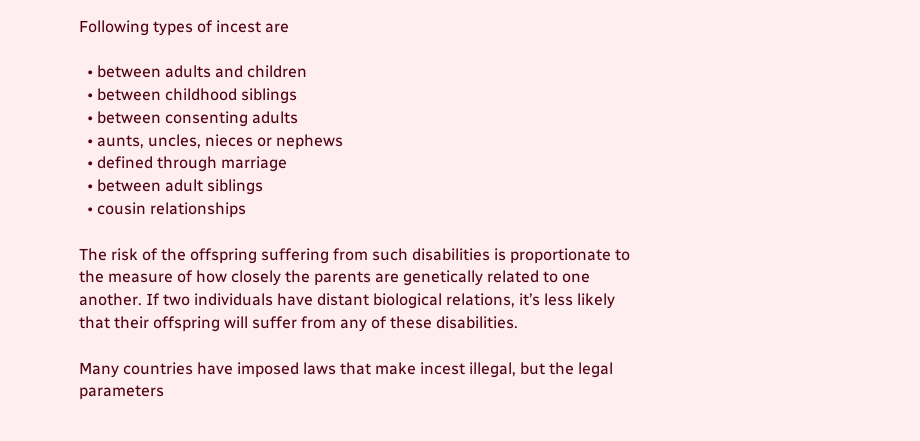Following types of incest are

  • between adults and children
  • between childhood siblings
  • between consenting adults
  • aunts, uncles, nieces or nephews
  • defined through marriage
  • between adult siblings
  • cousin relationships

The risk of the offspring suffering from such disabilities is proportionate to the measure of how closely the parents are genetically related to one another. If two individuals have distant biological relations, it’s less likely that their offspring will suffer from any of these disabilities.

Many countries have imposed laws that make incest illegal, but the legal parameters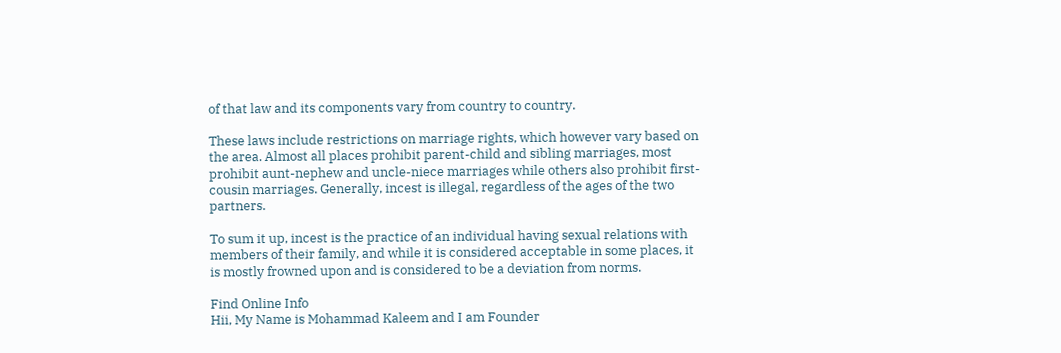of that law and its components vary from country to country.

These laws include restrictions on marriage rights, which however vary based on the area. Almost all places prohibit parent-child and sibling marriages, most prohibit aunt-nephew and uncle-niece marriages while others also prohibit first-cousin marriages. Generally, incest is illegal, regardless of the ages of the two partners.

To sum it up, incest is the practice of an individual having sexual relations with members of their family, and while it is considered acceptable in some places, it is mostly frowned upon and is considered to be a deviation from norms.

Find Online Info
Hii, My Name is Mohammad Kaleem and I am Founder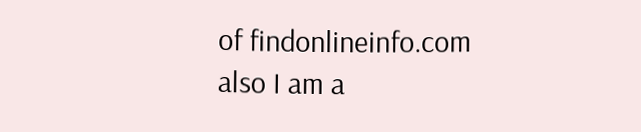of findonlineinfo.com also I am a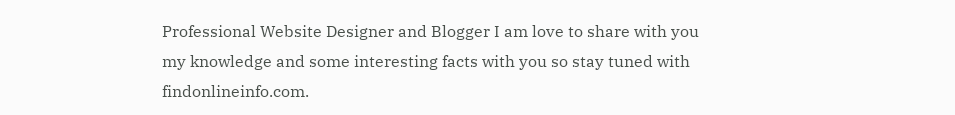Professional Website Designer and Blogger I am love to share with you my knowledge and some interesting facts with you so stay tuned with findonlineinfo.com.